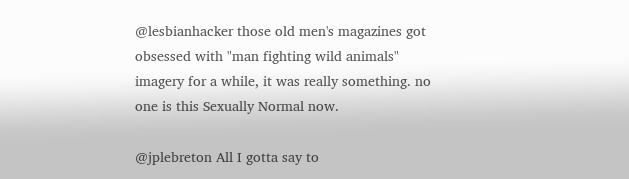@lesbianhacker those old men's magazines got obsessed with "man fighting wild animals" imagery for a while, it was really something. no one is this Sexually Normal now.

@jplebreton All I gotta say to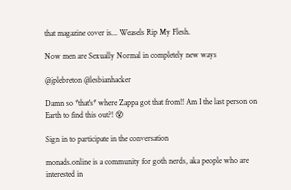that magazine cover is... Weasels Rip My Flesh.

Now men are Sexually Normal in completely new ways

@jplebreton @lesbianhacker

Damn so *that's* where Zappa got that from!! Am I the last person on Earth to find this out?! 😵

Sign in to participate in the conversation

monads.online is a community for goth nerds, aka people who are interested in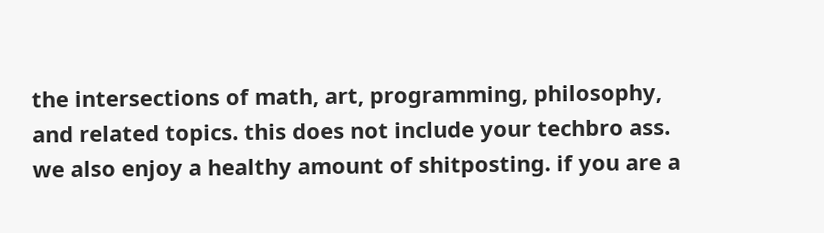the intersections of math, art, programming, philosophy, and related topics. this does not include your techbro ass. we also enjoy a healthy amount of shitposting. if you are a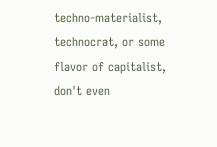techno-materialist, technocrat, or some flavor of capitalist, don't even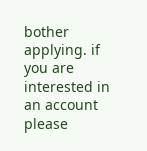bother applying. if you are interested in an account please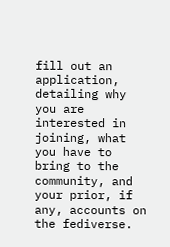fill out an application, detailing why you are interested in joining, what you have to bring to the community, and your prior, if any, accounts on the fediverse.